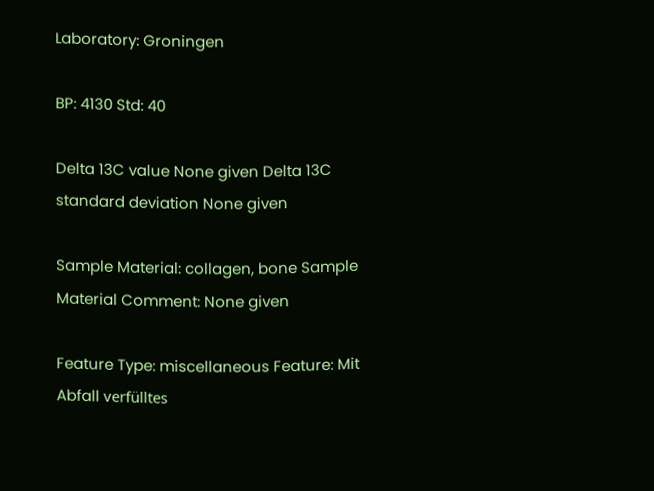Laboratory: Groningen

BP: 4130 Std: 40

Delta 13C value None given Delta 13C standard deviation None given

Sample Material: collagen, bone Sample Material Comment: None given

Feature Type: miscellaneous Feature: Mit Abfall verfülltes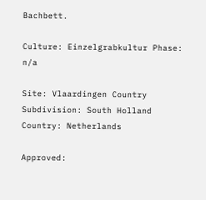Bachbett.

Culture: Einzelgrabkultur Phase: n/a

Site: Vlaardingen Country Subdivision: South Holland Country: Netherlands

Approved: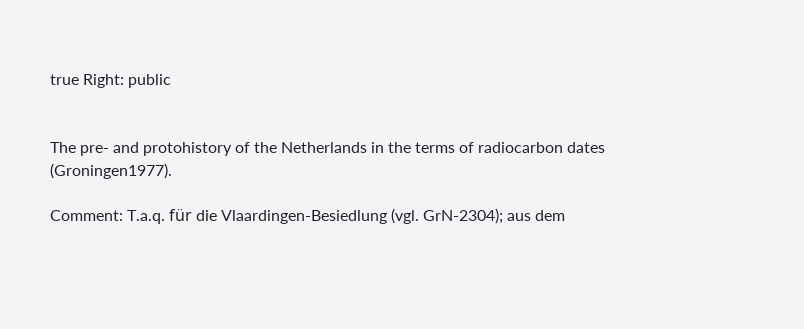true Right: public


The pre- and protohistory of the Netherlands in the terms of radiocarbon dates (Groningen1977).

Comment: T.a.q. für die Vlaardingen-Besiedlung (vgl. GrN-2304); aus dem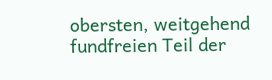obersten, weitgehend fundfreien Teil der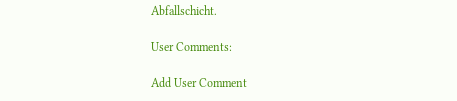Abfallschicht.

User Comments:

Add User Comment